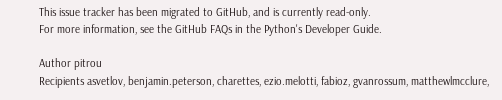This issue tracker has been migrated to GitHub, and is currently read-only.
For more information, see the GitHub FAQs in the Python's Developer Guide.

Author pitrou
Recipients asvetlov, benjamin.peterson, charettes, ezio.melotti, fabioz, gvanrossum, matthewlmcclure,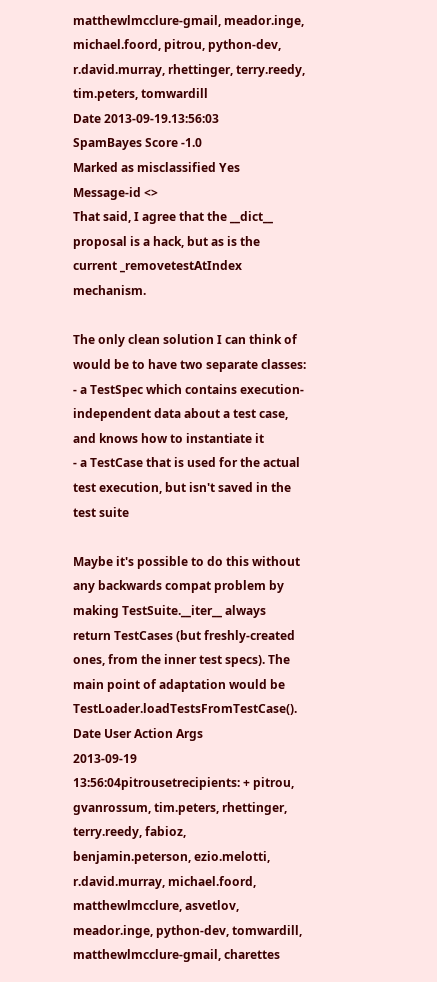matthewlmcclure-gmail, meador.inge, michael.foord, pitrou, python-dev, r.david.murray, rhettinger, terry.reedy, tim.peters, tomwardill
Date 2013-09-19.13:56:03
SpamBayes Score -1.0
Marked as misclassified Yes
Message-id <>
That said, I agree that the __dict__ proposal is a hack, but as is the current _removetestAtIndex mechanism.

The only clean solution I can think of would be to have two separate classes:
- a TestSpec which contains execution-independent data about a test case, and knows how to instantiate it
- a TestCase that is used for the actual test execution, but isn't saved in the test suite

Maybe it's possible to do this without any backwards compat problem by making TestSuite.__iter__ always return TestCases (but freshly-created ones, from the inner test specs). The main point of adaptation would be TestLoader.loadTestsFromTestCase().
Date User Action Args
2013-09-19 13:56:04pitrousetrecipients: + pitrou, gvanrossum, tim.peters, rhettinger, terry.reedy, fabioz, benjamin.peterson, ezio.melotti, r.david.murray, michael.foord, matthewlmcclure, asvetlov, meador.inge, python-dev, tomwardill, matthewlmcclure-gmail, charettes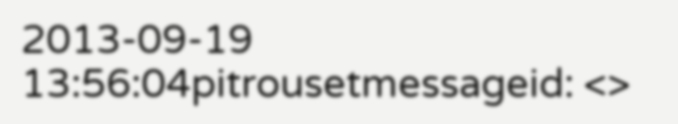2013-09-19 13:56:04pitrousetmessageid: <>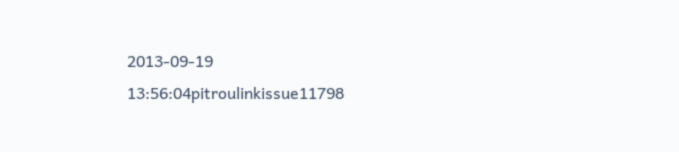2013-09-19 13:56:04pitroulinkissue11798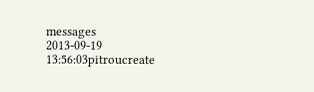messages
2013-09-19 13:56:03pitroucreate